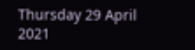Thursday 29 April 2021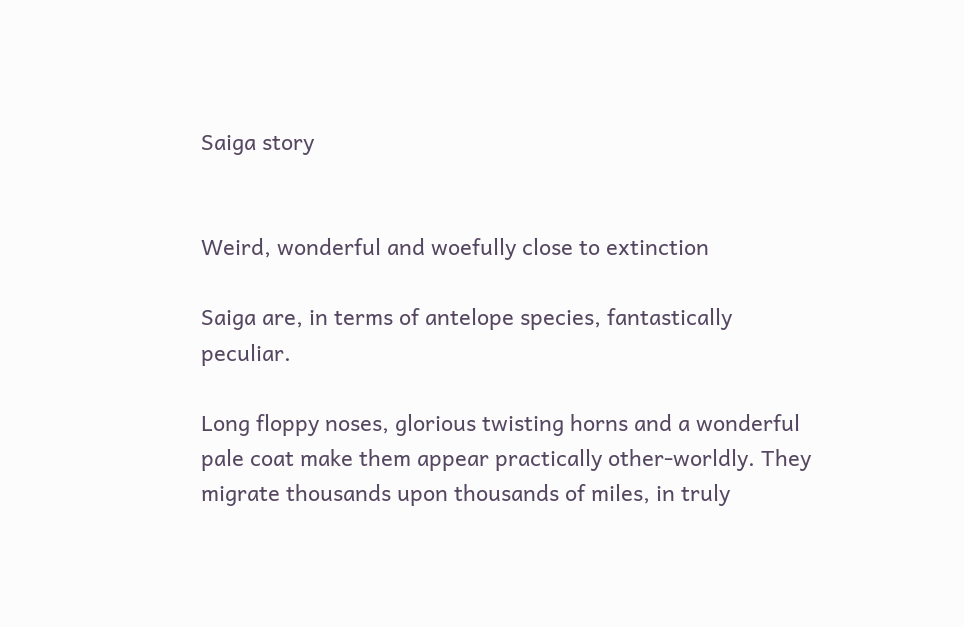Saiga story


Weird, wonderful and woefully close to extinction

Saiga are, in terms of antelope species, fantastically peculiar.

Long floppy noses, glorious twisting horns and a wonderful pale coat make them appear practically other-worldly. They migrate thousands upon thousands of miles, in truly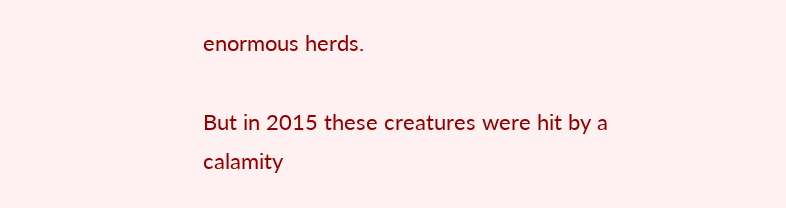enormous herds.

But in 2015 these creatures were hit by a calamity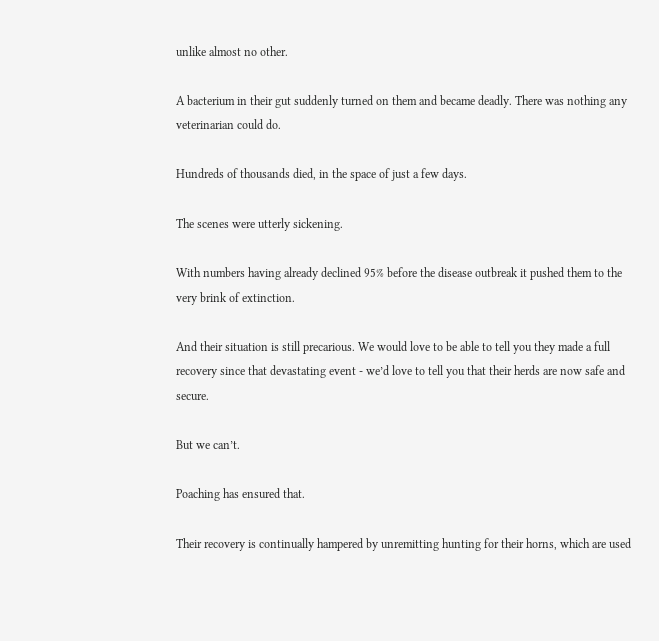unlike almost no other.

A bacterium in their gut suddenly turned on them and became deadly. There was nothing any veterinarian could do.

Hundreds of thousands died, in the space of just a few days.

The scenes were utterly sickening.

With numbers having already declined 95% before the disease outbreak it pushed them to the very brink of extinction.

And their situation is still precarious. We would love to be able to tell you they made a full recovery since that devastating event - we’d love to tell you that their herds are now safe and secure.

But we can’t.

Poaching has ensured that.

Their recovery is continually hampered by unremitting hunting for their horns, which are used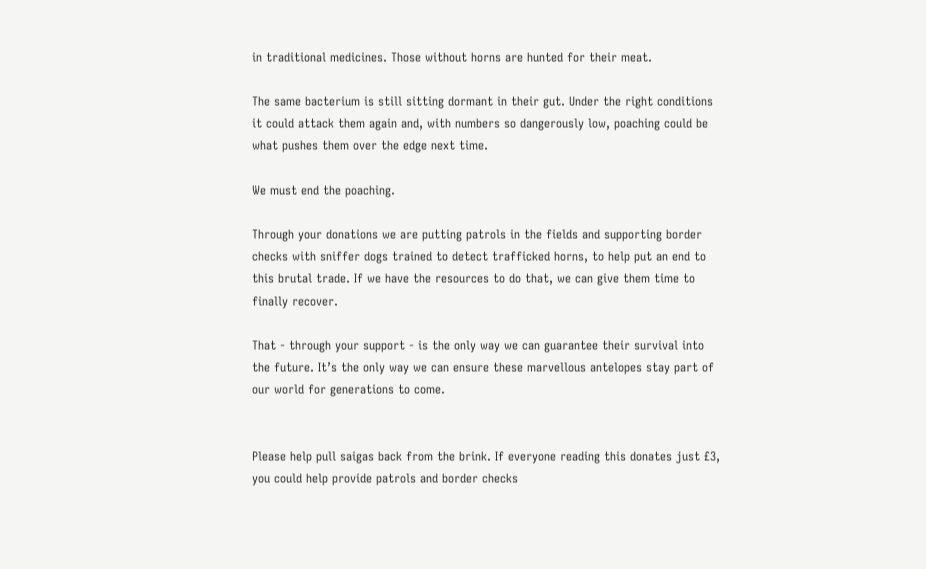in traditional medicines. Those without horns are hunted for their meat.

The same bacterium is still sitting dormant in their gut. Under the right conditions it could attack them again and, with numbers so dangerously low, poaching could be what pushes them over the edge next time.

We must end the poaching.

Through your donations we are putting patrols in the fields and supporting border checks with sniffer dogs trained to detect trafficked horns, to help put an end to this brutal trade. If we have the resources to do that, we can give them time to finally recover.

That - through your support - is the only way we can guarantee their survival into the future. It’s the only way we can ensure these marvellous antelopes stay part of our world for generations to come.


Please help pull saigas back from the brink. If everyone reading this donates just £3, you could help provide patrols and border checks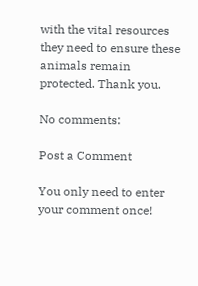with the vital resources they need to ensure these animals remain protected. Thank you.

No comments:

Post a Comment

You only need to enter your comment once!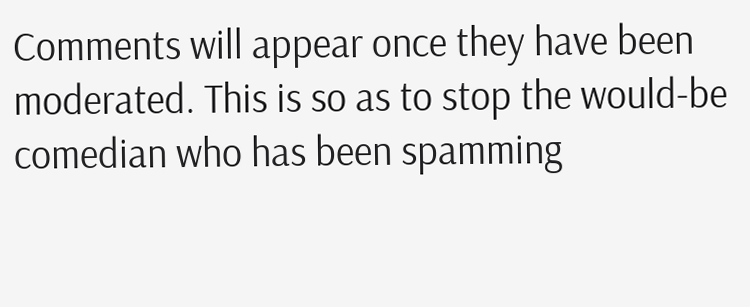Comments will appear once they have been moderated. This is so as to stop the would-be comedian who has been spamming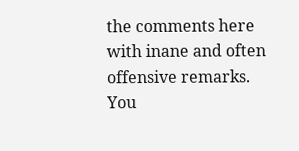the comments here with inane and often offensive remarks. You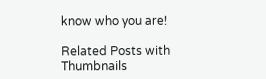know who you are!

Related Posts with Thumbnails